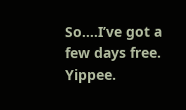So….I’ve got a few days free. Yippee.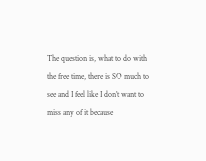The question is, what to do with the free time, there is SO much to see and I feel like I don’t want to miss any of it because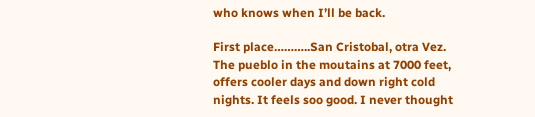who knows when I’ll be back.

First place………..San Cristobal, otra Vez. The pueblo in the moutains at 7000 feet, offers cooler days and down right cold nights. It feels soo good. I never thought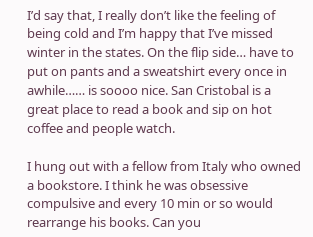I’d say that, I really don’t like the feeling of being cold and I’m happy that I’ve missed winter in the states. On the flip side… have to put on pants and a sweatshirt every once in awhile…… is soooo nice. San Cristobal is a great place to read a book and sip on hot coffee and people watch.

I hung out with a fellow from Italy who owned a bookstore. I think he was obsessive compulsive and every 10 min or so would rearrange his books. Can you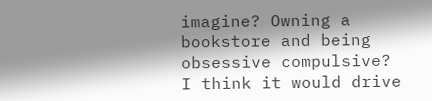imagine? Owning a bookstore and being obsessive compulsive? I think it would drive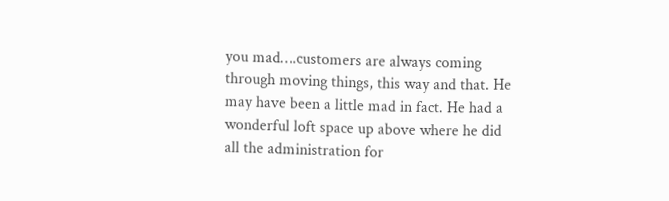you mad….customers are always coming through moving things, this way and that. He may have been a little mad in fact. He had a wonderful loft space up above where he did all the administration for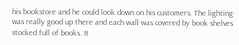his bookstore and he could look down on his customers. The lighting was really good up there and each wall was covered by book shelves stocked full of books. It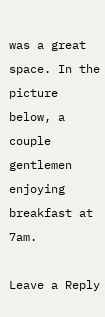was a great space. In the picture below, a couple gentlemen enjoying breakfast at 7am.

Leave a Reply